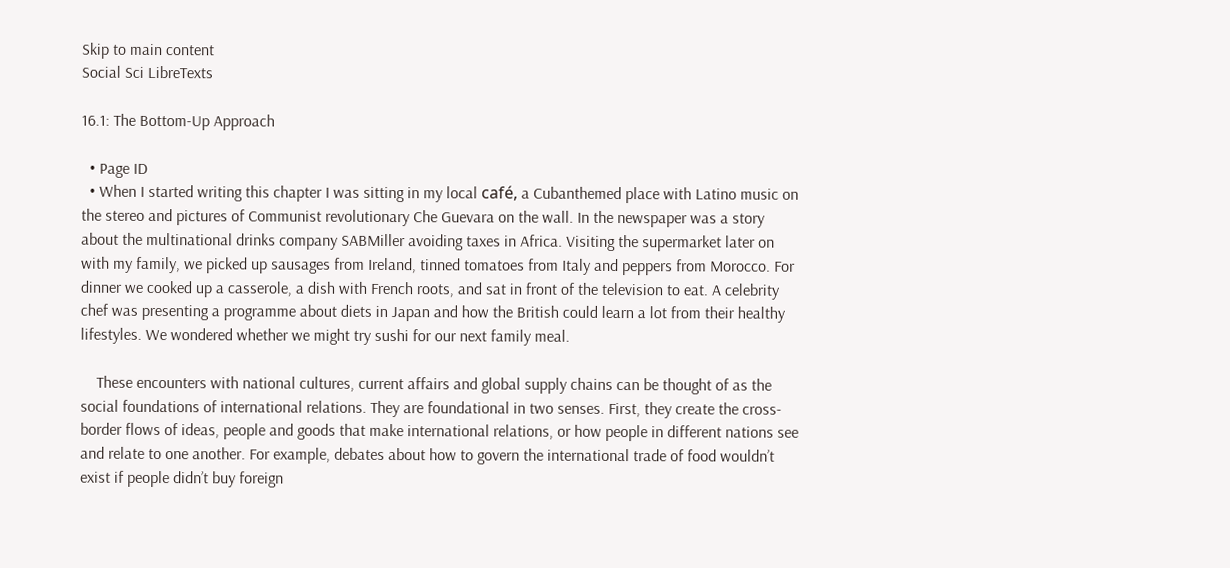Skip to main content
Social Sci LibreTexts

16.1: The Bottom-Up Approach

  • Page ID
  • When I started writing this chapter I was sitting in my local café, a Cubanthemed place with Latino music on the stereo and pictures of Communist revolutionary Che Guevara on the wall. In the newspaper was a story about the multinational drinks company SABMiller avoiding taxes in Africa. Visiting the supermarket later on with my family, we picked up sausages from Ireland, tinned tomatoes from Italy and peppers from Morocco. For dinner we cooked up a casserole, a dish with French roots, and sat in front of the television to eat. A celebrity chef was presenting a programme about diets in Japan and how the British could learn a lot from their healthy lifestyles. We wondered whether we might try sushi for our next family meal.

    These encounters with national cultures, current affairs and global supply chains can be thought of as the social foundations of international relations. They are foundational in two senses. First, they create the cross-border flows of ideas, people and goods that make international relations, or how people in different nations see and relate to one another. For example, debates about how to govern the international trade of food wouldn’t exist if people didn’t buy foreign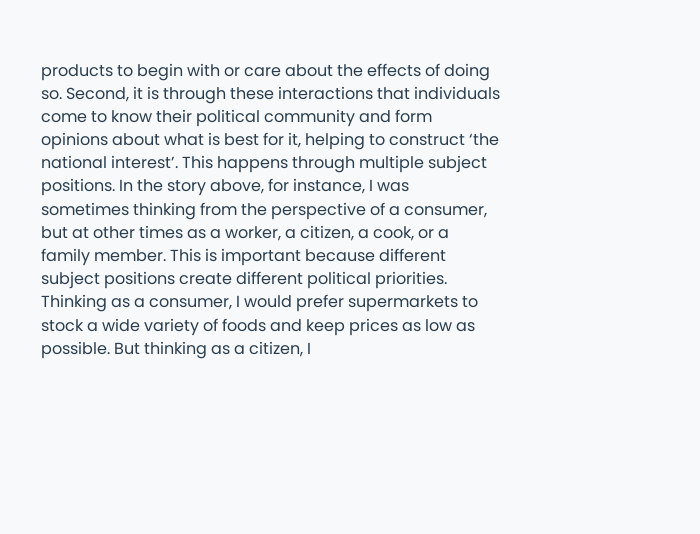products to begin with or care about the effects of doing so. Second, it is through these interactions that individuals come to know their political community and form opinions about what is best for it, helping to construct ‘the national interest’. This happens through multiple subject positions. In the story above, for instance, I was sometimes thinking from the perspective of a consumer, but at other times as a worker, a citizen, a cook, or a family member. This is important because different subject positions create different political priorities. Thinking as a consumer, I would prefer supermarkets to stock a wide variety of foods and keep prices as low as possible. But thinking as a citizen, I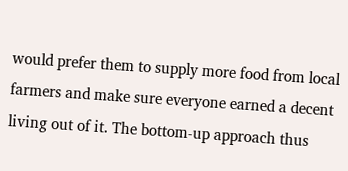would prefer them to supply more food from local farmers and make sure everyone earned a decent living out of it. The bottom-up approach thus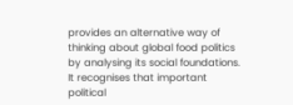provides an alternative way of thinking about global food politics by analysing its social foundations. It recognises that important political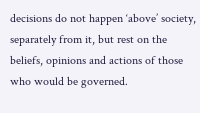decisions do not happen ‘above’ society, separately from it, but rest on the beliefs, opinions and actions of those who would be governed.